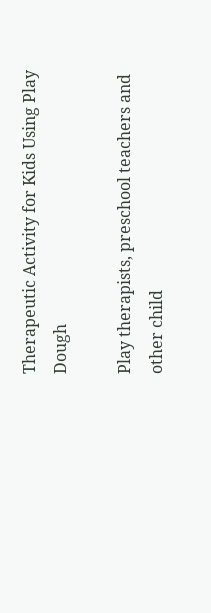Therapeutic Activity for Kids Using Play Dough

Play therapists, preschool teachers and other child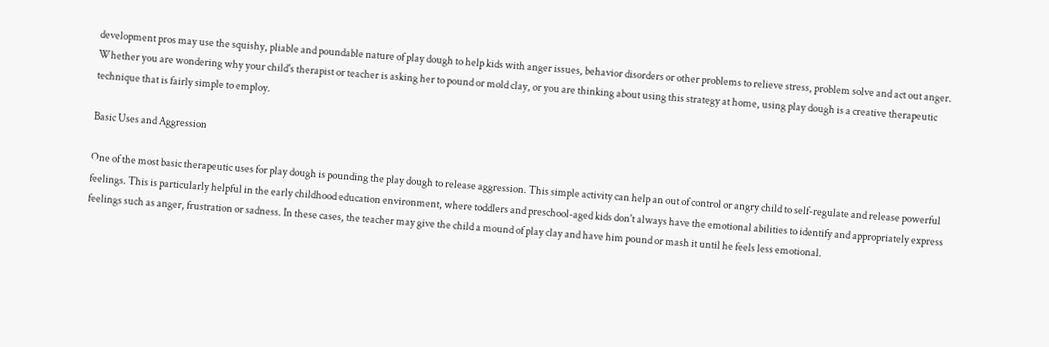development pros may use the squishy, pliable and poundable nature of play dough to help kids with anger issues, behavior disorders or other problems to relieve stress, problem solve and act out anger. Whether you are wondering why your child's therapist or teacher is asking her to pound or mold clay, or you are thinking about using this strategy at home, using play dough is a creative therapeutic technique that is fairly simple to employ.

Basic Uses and Aggression

One of the most basic therapeutic uses for play dough is pounding the play dough to release aggression. This simple activity can help an out of control or angry child to self-regulate and release powerful feelings. This is particularly helpful in the early childhood education environment, where toddlers and preschool-aged kids don't always have the emotional abilities to identify and appropriately express feelings such as anger, frustration or sadness. In these cases, the teacher may give the child a mound of play clay and have him pound or mash it until he feels less emotional.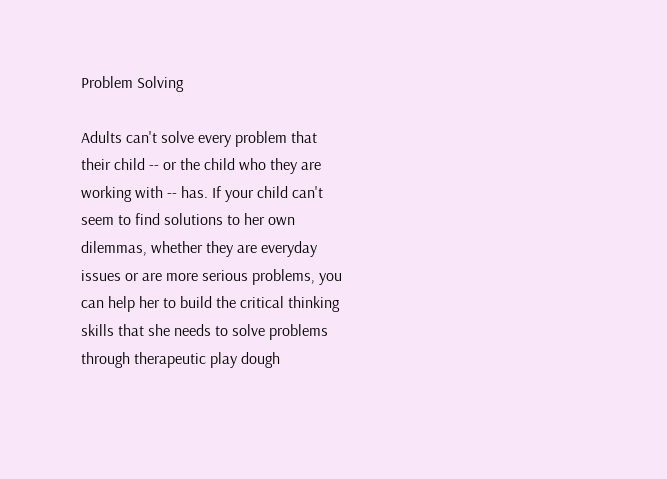Problem Solving

Adults can't solve every problem that their child -- or the child who they are working with -- has. If your child can't seem to find solutions to her own dilemmas, whether they are everyday issues or are more serious problems, you can help her to build the critical thinking skills that she needs to solve problems through therapeutic play dough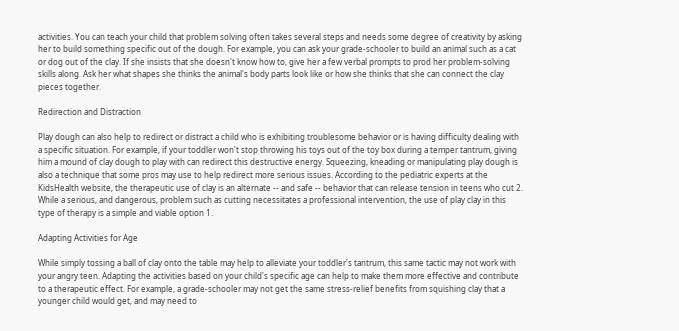activities. You can teach your child that problem solving often takes several steps and needs some degree of creativity by asking her to build something specific out of the dough. For example, you can ask your grade-schooler to build an animal such as a cat or dog out of the clay. If she insists that she doesn't know how to, give her a few verbal prompts to prod her problem-solving skills along. Ask her what shapes she thinks the animal's body parts look like or how she thinks that she can connect the clay pieces together.

Redirection and Distraction

Play dough can also help to redirect or distract a child who is exhibiting troublesome behavior or is having difficulty dealing with a specific situation. For example, if your toddler won't stop throwing his toys out of the toy box during a temper tantrum, giving him a mound of clay dough to play with can redirect this destructive energy. Squeezing, kneading or manipulating play dough is also a technique that some pros may use to help redirect more serious issues. According to the pediatric experts at the KidsHealth website, the therapeutic use of clay is an alternate -- and safe -- behavior that can release tension in teens who cut 2. While a serious, and dangerous, problem such as cutting necessitates a professional intervention, the use of play clay in this type of therapy is a simple and viable option 1.

Adapting Activities for Age

While simply tossing a ball of clay onto the table may help to alleviate your toddler's tantrum, this same tactic may not work with your angry teen. Adapting the activities based on your child's specific age can help to make them more effective and contribute to a therapeutic effect. For example, a grade-schooler may not get the same stress-relief benefits from squishing clay that a younger child would get, and may need to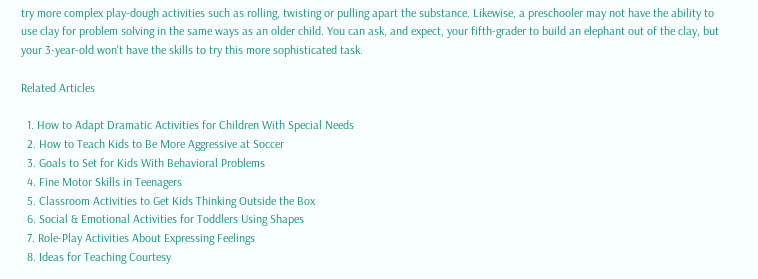try more complex play-dough activities such as rolling, twisting or pulling apart the substance. Likewise, a preschooler may not have the ability to use clay for problem solving in the same ways as an older child. You can ask, and expect, your fifth-grader to build an elephant out of the clay, but your 3-year-old won't have the skills to try this more sophisticated task.

Related Articles

  1. How to Adapt Dramatic Activities for Children With Special Needs
  2. How to Teach Kids to Be More Aggressive at Soccer
  3. Goals to Set for Kids With Behavioral Problems
  4. Fine Motor Skills in Teenagers
  5. Classroom Activities to Get Kids Thinking Outside the Box
  6. Social & Emotional Activities for Toddlers Using Shapes
  7. Role-Play Activities About Expressing Feelings
  8. Ideas for Teaching Courtesy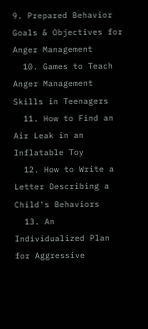9. Prepared Behavior Goals & Objectives for Anger Management
  10. Games to Teach Anger Management Skills in Teenagers
  11. How to Find an Air Leak in an Inflatable Toy
  12. How to Write a Letter Describing a Child's Behaviors
  13. An Individualized Plan for Aggressive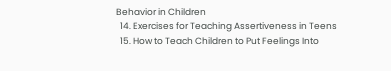Behavior in Children
  14. Exercises for Teaching Assertiveness in Teens
  15. How to Teach Children to Put Feelings Into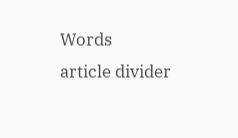Words
article divider